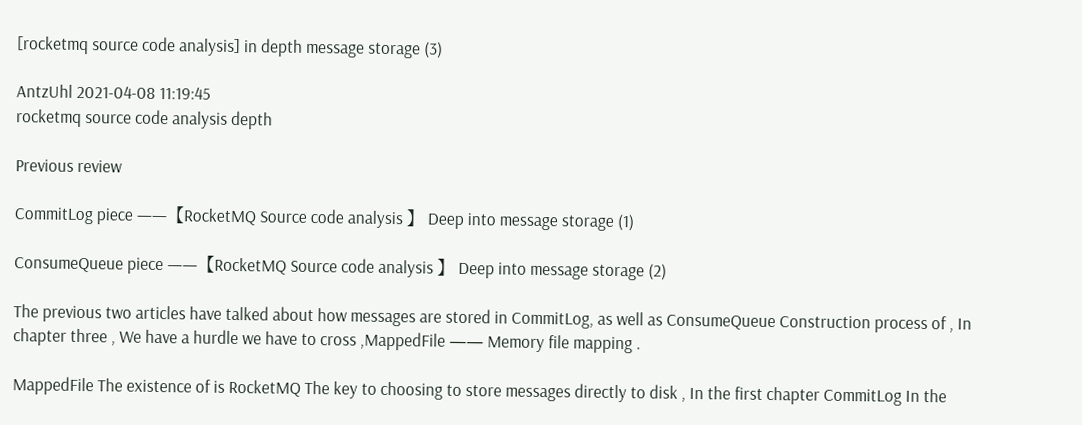[rocketmq source code analysis] in depth message storage (3)

AntzUhl 2021-04-08 11:19:45
rocketmq source code analysis depth

Previous review

CommitLog piece ——【RocketMQ Source code analysis 】 Deep into message storage (1)

ConsumeQueue piece ——【RocketMQ Source code analysis 】 Deep into message storage (2)

The previous two articles have talked about how messages are stored in CommitLog, as well as ConsumeQueue Construction process of , In chapter three , We have a hurdle we have to cross ,MappedFile —— Memory file mapping .

MappedFile The existence of is RocketMQ The key to choosing to store messages directly to disk , In the first chapter CommitLog In the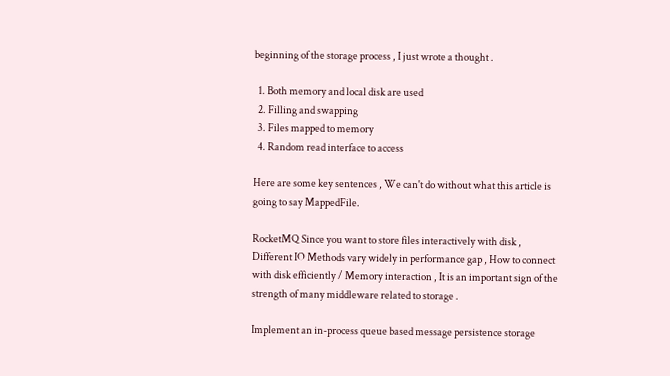beginning of the storage process , I just wrote a thought .

  1. Both memory and local disk are used
  2. Filling and swapping
  3. Files mapped to memory
  4. Random read interface to access

Here are some key sentences , We can't do without what this article is going to say MappedFile.

RocketMQ Since you want to store files interactively with disk , Different IO Methods vary widely in performance gap , How to connect with disk efficiently / Memory interaction , It is an important sign of the strength of many middleware related to storage .

Implement an in-process queue based message persistence storage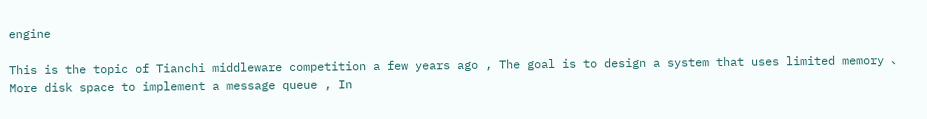engine

This is the topic of Tianchi middleware competition a few years ago , The goal is to design a system that uses limited memory 、 More disk space to implement a message queue , In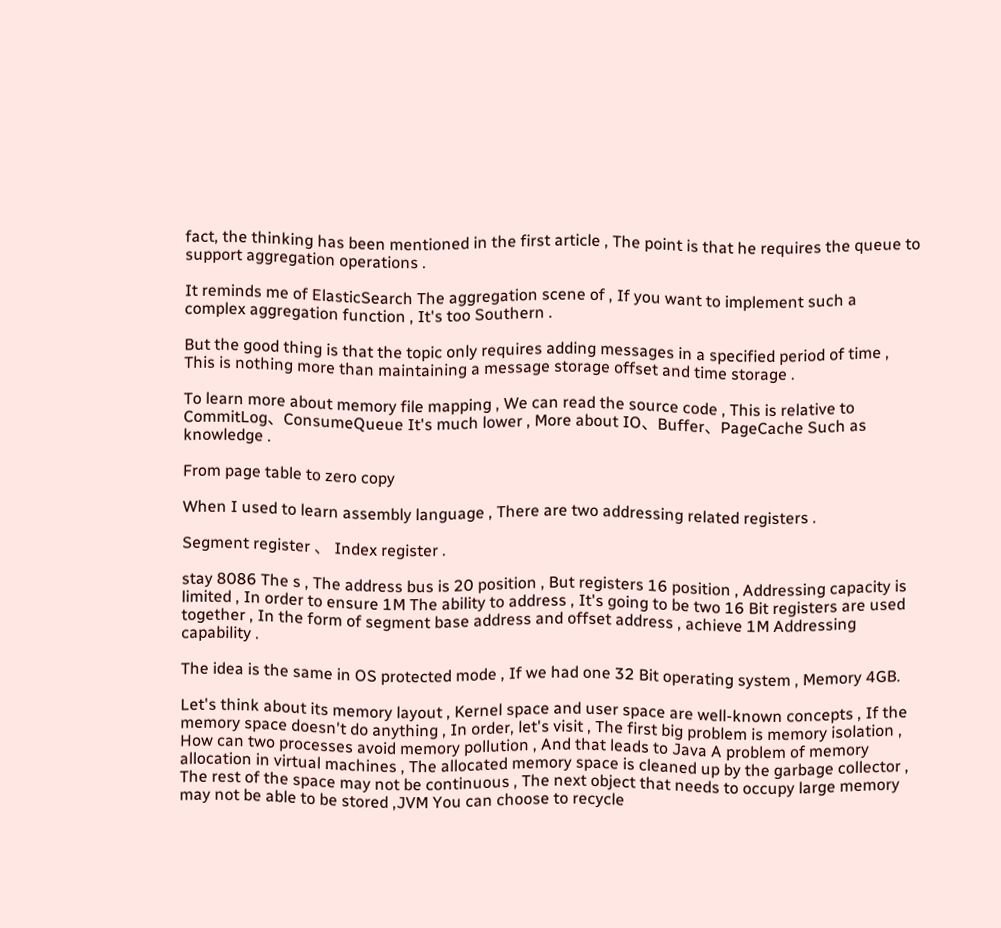fact, the thinking has been mentioned in the first article , The point is that he requires the queue to support aggregation operations .

It reminds me of ElasticSearch The aggregation scene of , If you want to implement such a complex aggregation function , It's too Southern .

But the good thing is that the topic only requires adding messages in a specified period of time , This is nothing more than maintaining a message storage offset and time storage .

To learn more about memory file mapping , We can read the source code , This is relative to CommitLog、ConsumeQueue It's much lower , More about IO、Buffer、PageCache Such as knowledge .

From page table to zero copy

When I used to learn assembly language , There are two addressing related registers .

Segment register 、 Index register .

stay 8086 The s , The address bus is 20 position , But registers 16 position , Addressing capacity is limited , In order to ensure 1M The ability to address , It's going to be two 16 Bit registers are used together , In the form of segment base address and offset address , achieve 1M Addressing capability .

The idea is the same in OS protected mode , If we had one 32 Bit operating system , Memory 4GB.

Let's think about its memory layout , Kernel space and user space are well-known concepts , If the memory space doesn't do anything , In order, let's visit , The first big problem is memory isolation , How can two processes avoid memory pollution , And that leads to Java A problem of memory allocation in virtual machines , The allocated memory space is cleaned up by the garbage collector , The rest of the space may not be continuous , The next object that needs to occupy large memory may not be able to be stored ,JVM You can choose to recycle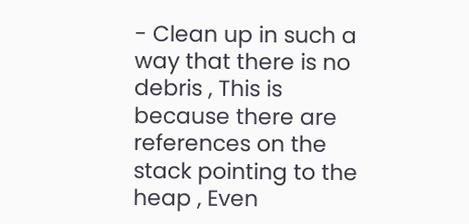- Clean up in such a way that there is no debris , This is because there are references on the stack pointing to the heap , Even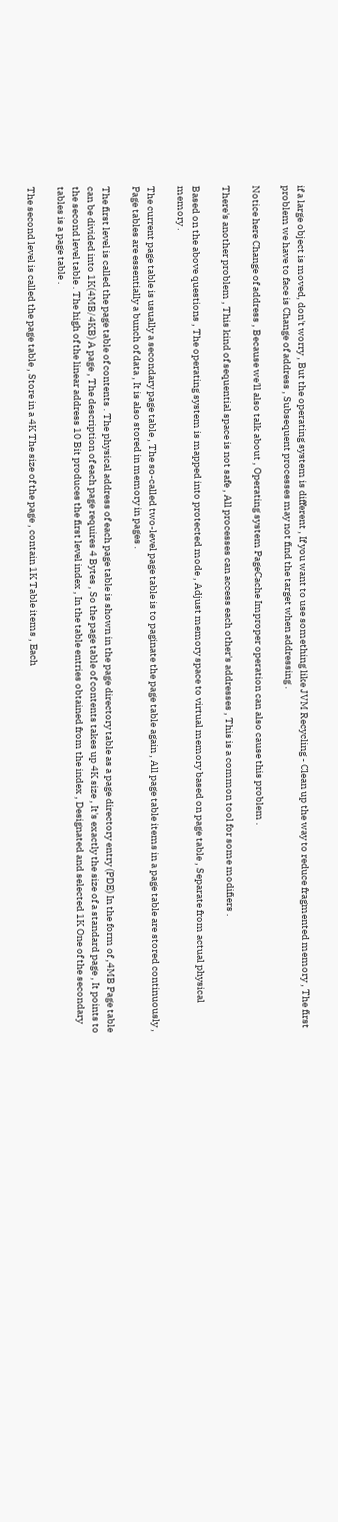if a large object is moved, don't worry , But the operating system is different , If you want to use something like JVM Recycling - Clean up the way to reduce fragmented memory , The first problem we have to face is Change of address , Subsequent processes may not find the target when addressing .

Notice here Change of address , Because we'll also talk about , Operating system PageCache Improper operation can also cause this problem .

There's another problem , This kind of sequential space is not safe , All processes can access each other's addresses , This is a common tool for some modifiers .

Based on the above questions , The operating system is mapped into protected mode , Adjust memory space to virtual memory based on page table , Separate from actual physical memory .

The current page table is usually a secondary page table , The so-called two-level page table is to paginate the page table again , All page table items in a page table are stored continuously , Page tables are essentially a bunch of data , It is also stored in memory in pages .

The first level is called the page table of contents . The physical address of each page table is shown in the page directory table as a page directory entry (PDE) In the form of ,4MB Page table can be divided into 1K(4MB/4KB) A page , The description of each page requires 4 Bytes , So the page table of contents takes up 4K size , It's exactly the size of a standard page , It points to the second level table . The high of the linear address 10 Bit produces the first level index , In the table entries obtained from the index , Designated and selected 1K One of the secondary tables is a page table .

The second level is called the page table , Store in a 4K The size of the page , contain 1K Table items , Each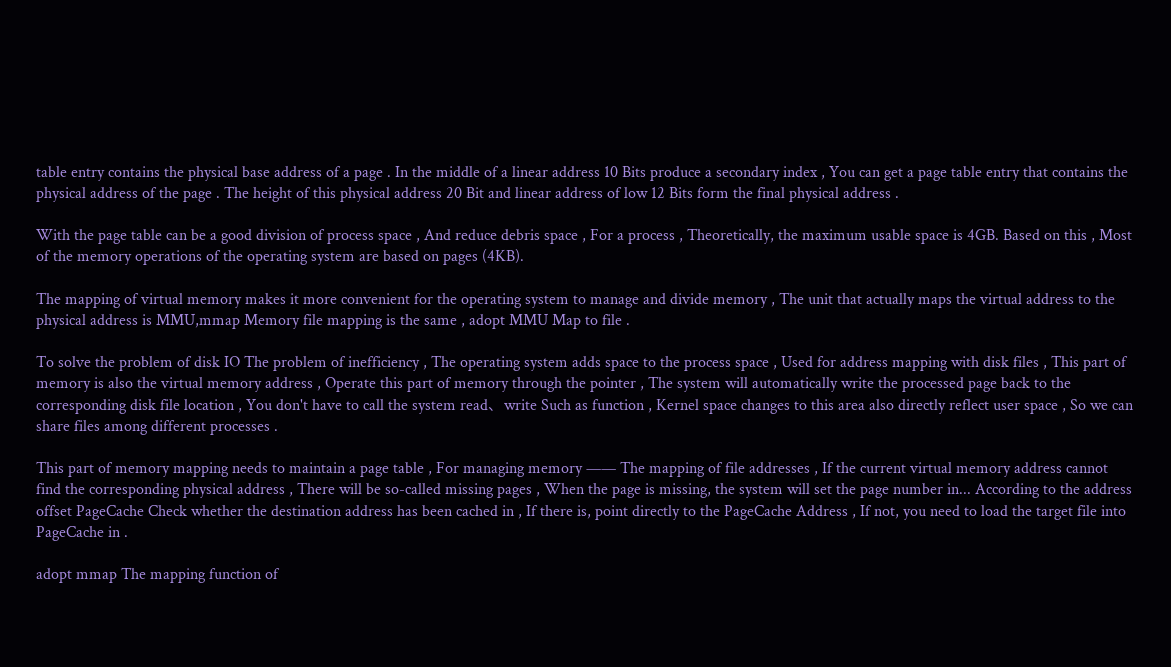table entry contains the physical base address of a page . In the middle of a linear address 10 Bits produce a secondary index , You can get a page table entry that contains the physical address of the page . The height of this physical address 20 Bit and linear address of low 12 Bits form the final physical address .

With the page table can be a good division of process space , And reduce debris space , For a process , Theoretically, the maximum usable space is 4GB. Based on this , Most of the memory operations of the operating system are based on pages (4KB).

The mapping of virtual memory makes it more convenient for the operating system to manage and divide memory , The unit that actually maps the virtual address to the physical address is MMU,mmap Memory file mapping is the same , adopt MMU Map to file .

To solve the problem of disk IO The problem of inefficiency , The operating system adds space to the process space , Used for address mapping with disk files , This part of memory is also the virtual memory address , Operate this part of memory through the pointer , The system will automatically write the processed page back to the corresponding disk file location , You don't have to call the system read、write Such as function , Kernel space changes to this area also directly reflect user space , So we can share files among different processes .

This part of memory mapping needs to maintain a page table , For managing memory —— The mapping of file addresses , If the current virtual memory address cannot find the corresponding physical address , There will be so-called missing pages , When the page is missing, the system will set the page number in... According to the address offset PageCache Check whether the destination address has been cached in , If there is, point directly to the PageCache Address , If not, you need to load the target file into PageCache in .

adopt mmap The mapping function of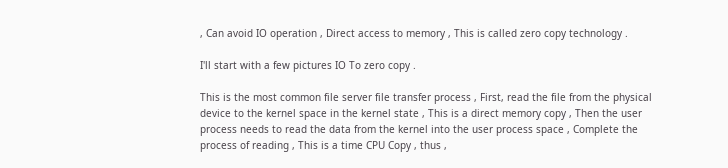, Can avoid IO operation , Direct access to memory , This is called zero copy technology .

I'll start with a few pictures IO To zero copy .

This is the most common file server file transfer process , First, read the file from the physical device to the kernel space in the kernel state , This is a direct memory copy , Then the user process needs to read the data from the kernel into the user process space , Complete the process of reading , This is a time CPU Copy , thus ,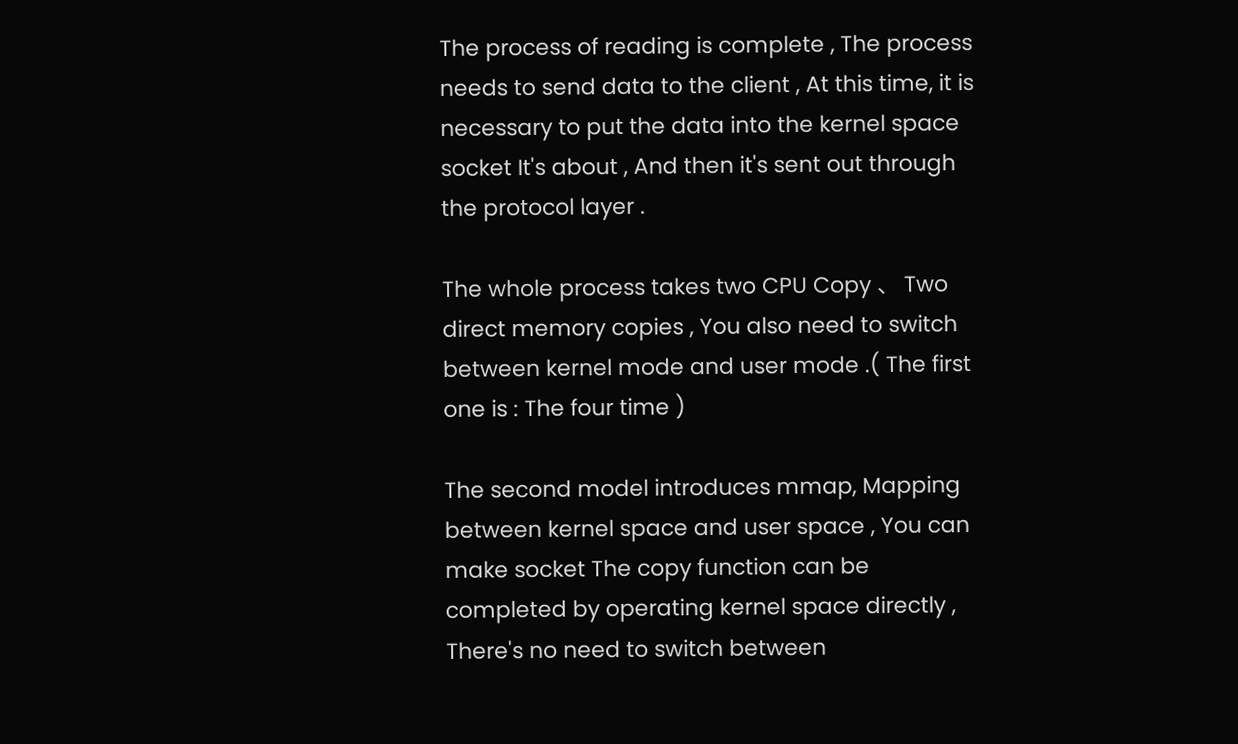The process of reading is complete , The process needs to send data to the client , At this time, it is necessary to put the data into the kernel space socket It's about , And then it's sent out through the protocol layer .

The whole process takes two CPU Copy 、 Two direct memory copies , You also need to switch between kernel mode and user mode .( The first one is : The four time )

The second model introduces mmap, Mapping between kernel space and user space , You can make socket The copy function can be completed by operating kernel space directly , There's no need to switch between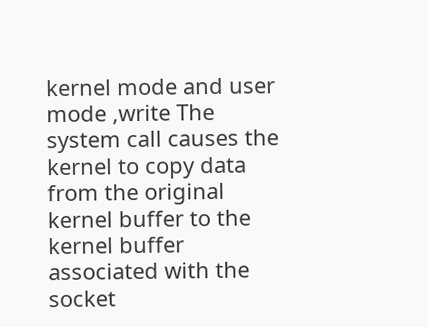kernel mode and user mode ,write The system call causes the kernel to copy data from the original kernel buffer to the kernel buffer associated with the socket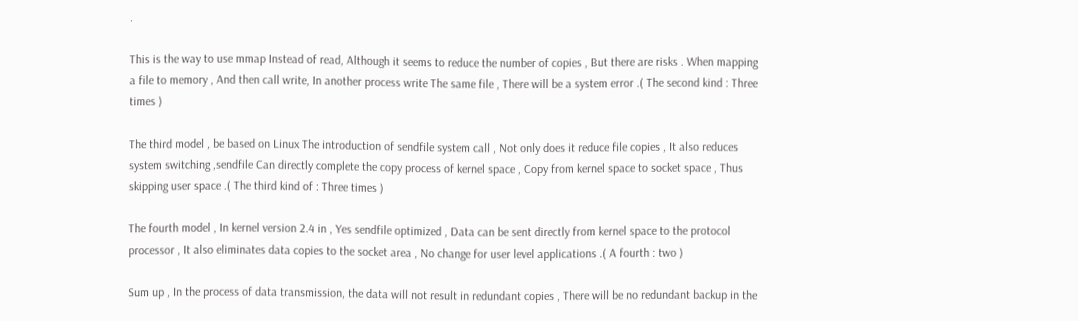.

This is the way to use mmap Instead of read, Although it seems to reduce the number of copies , But there are risks . When mapping a file to memory , And then call write, In another process write The same file , There will be a system error .( The second kind : Three times )

The third model , be based on Linux The introduction of sendfile system call , Not only does it reduce file copies , It also reduces system switching ,sendfile Can directly complete the copy process of kernel space , Copy from kernel space to socket space , Thus skipping user space .( The third kind of : Three times )

The fourth model , In kernel version 2.4 in , Yes sendfile optimized , Data can be sent directly from kernel space to the protocol processor , It also eliminates data copies to the socket area , No change for user level applications .( A fourth : two )

Sum up , In the process of data transmission, the data will not result in redundant copies , There will be no redundant backup in the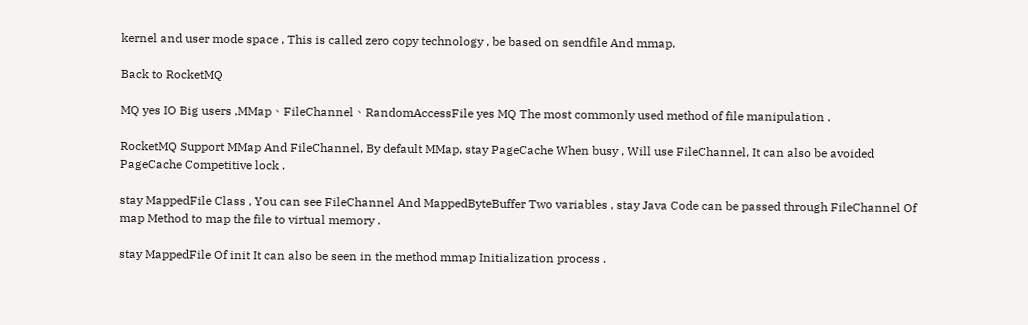kernel and user mode space , This is called zero copy technology , be based on sendfile And mmap.

Back to RocketMQ

MQ yes IO Big users ,MMap、FileChannel、RandomAccessFile yes MQ The most commonly used method of file manipulation .

RocketMQ Support MMap And FileChannel, By default MMap, stay PageCache When busy , Will use FileChannel, It can also be avoided PageCache Competitive lock .

stay MappedFile Class , You can see FileChannel And MappedByteBuffer Two variables , stay Java Code can be passed through FileChannel Of map Method to map the file to virtual memory .

stay MappedFile Of init It can also be seen in the method mmap Initialization process .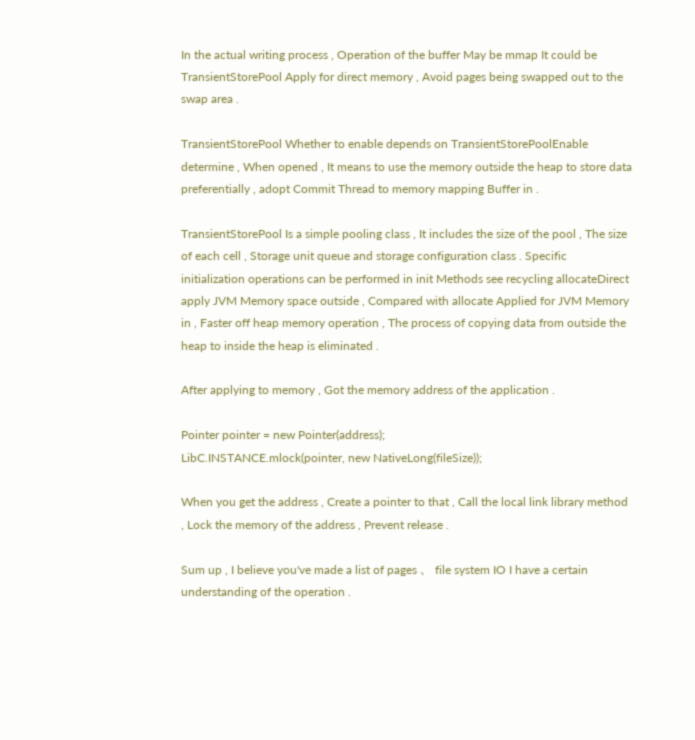In the actual writing process , Operation of the buffer May be mmap It could be TransientStorePool Apply for direct memory , Avoid pages being swapped out to the swap area .

TransientStorePool Whether to enable depends on TransientStorePoolEnable determine , When opened , It means to use the memory outside the heap to store data preferentially , adopt Commit Thread to memory mapping Buffer in .

TransientStorePool Is a simple pooling class , It includes the size of the pool , The size of each cell , Storage unit queue and storage configuration class . Specific initialization operations can be performed in init Methods see recycling allocateDirect apply JVM Memory space outside , Compared with allocate Applied for JVM Memory in , Faster off heap memory operation , The process of copying data from outside the heap to inside the heap is eliminated .

After applying to memory , Got the memory address of the application .

Pointer pointer = new Pointer(address);
LibC.INSTANCE.mlock(pointer, new NativeLong(fileSize));

When you get the address , Create a pointer to that , Call the local link library method , Lock the memory of the address , Prevent release .

Sum up , I believe you've made a list of pages 、 file system IO I have a certain understanding of the operation .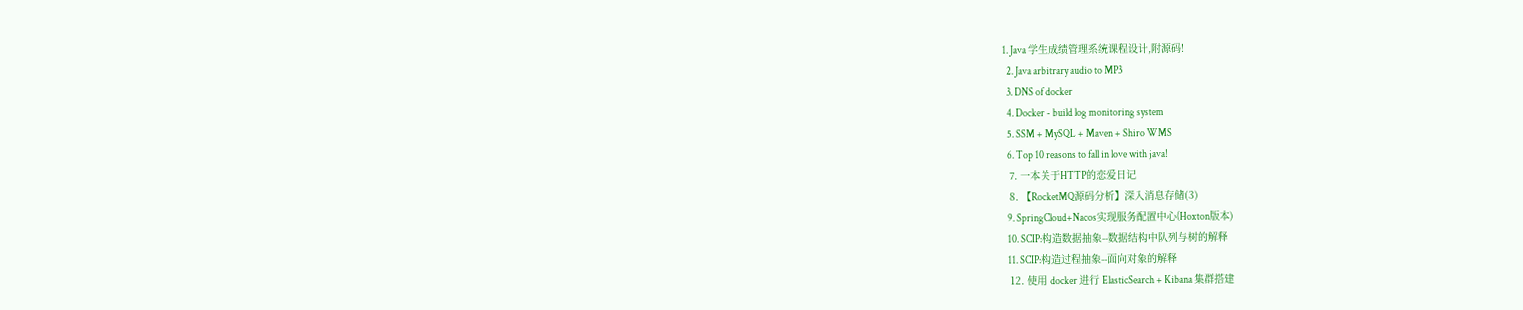1. Java 学生成绩管理系统课程设计,附源码!
  2. Java arbitrary audio to MP3
  3. DNS of docker
  4. Docker - build log monitoring system
  5. SSM + MySQL + Maven + Shiro WMS
  6. Top 10 reasons to fall in love with java!
  7. 一本关于HTTP的恋爱日记
  8. 【RocketMQ源码分析】深入消息存储(3)
  9. SpringCloud+Nacos实现服务配置中心(Hoxton版本)
  10. SCIP:构造数据抽象--数据结构中队列与树的解释
  11. SCIP:构造过程抽象--面向对象的解释
  12. 使用 docker 进行 ElasticSearch + Kibana 集群搭建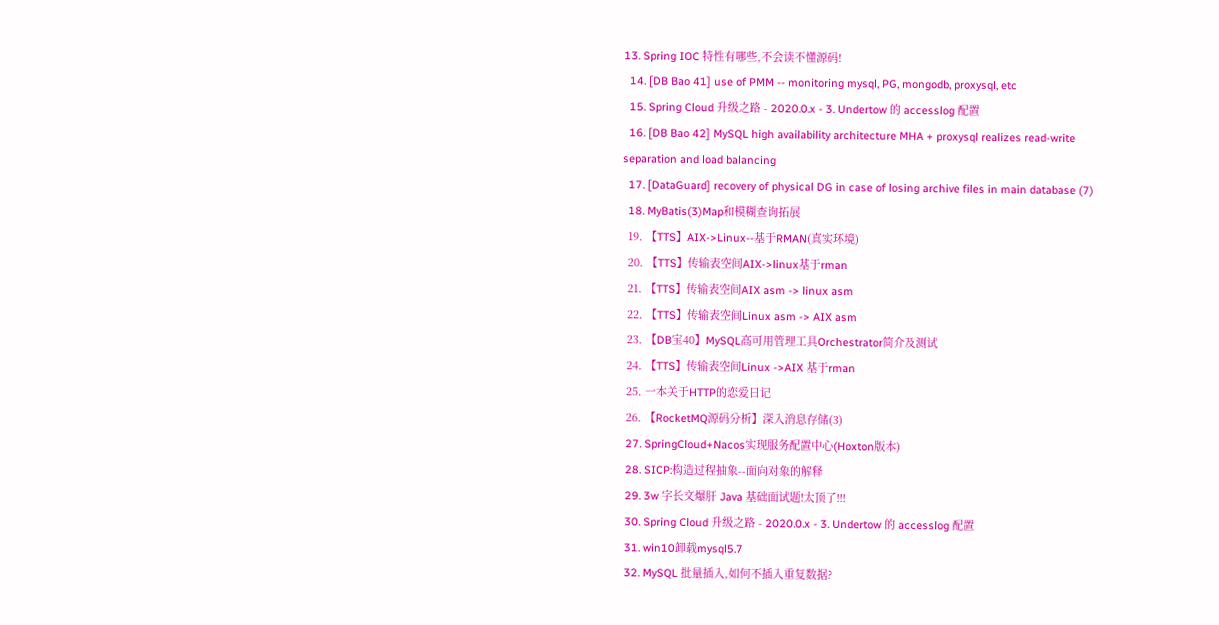13. Spring IOC 特性有哪些,不会读不懂源码!
  14. [DB Bao 41] use of PMM -- monitoring mysql, PG, mongodb, proxysql, etc
  15. Spring Cloud 升级之路 - 2020.0.x - 3. Undertow 的 accesslog 配置
  16. [DB Bao 42] MySQL high availability architecture MHA + proxysql realizes read-write separation and load balancing
  17. [DataGuard] recovery of physical DG in case of losing archive files in main database (7)
  18. MyBatis(3)Map和模糊查询拓展
  19. 【TTS】AIX->Linux--基于RMAN(真实环境)
  20. 【TTS】传输表空间AIX->linux基于rman
  21. 【TTS】传输表空间AIX asm -> linux asm
  22. 【TTS】传输表空间Linux asm -> AIX asm
  23. 【DB宝40】MySQL高可用管理工具Orchestrator简介及测试
  24. 【TTS】传输表空间Linux ->AIX 基于rman
  25. 一本关于HTTP的恋爱日记
  26. 【RocketMQ源码分析】深入消息存储(3)
  27. SpringCloud+Nacos实现服务配置中心(Hoxton版本)
  28. SICP:构造过程抽象--面向对象的解释
  29. 3w 字长文爆肝 Java 基础面试题!太顶了!!!
  30. Spring Cloud 升级之路 - 2020.0.x - 3. Undertow 的 accesslog 配置
  31. win10卸载mysql5.7
  32. MySQL 批量插入,如何不插入重复数据?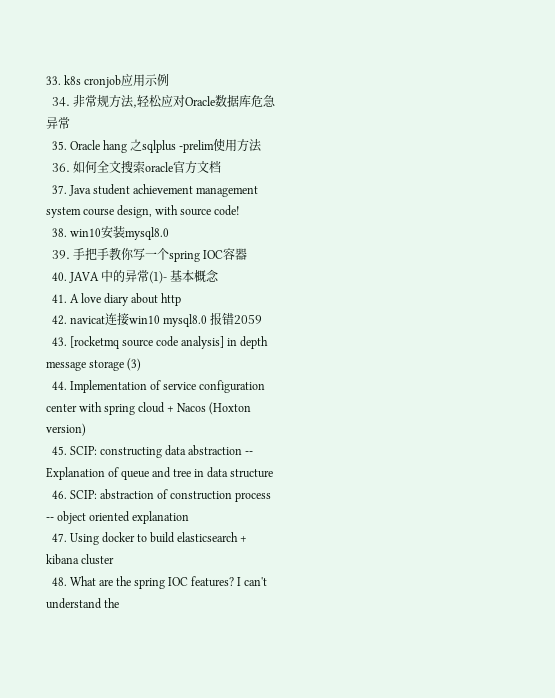33. k8s cronjob应用示例
  34. 非常规方法,轻松应对Oracle数据库危急异常
  35. Oracle hang 之sqlplus -prelim使用方法
  36. 如何全文搜索oracle官方文档
  37. Java student achievement management system course design, with source code!
  38. win10安装mysql8.0
  39. 手把手教你写一个spring IOC容器
  40. JAVA 中的异常(1)- 基本概念
  41. A love diary about http
  42. navicat连接win10 mysql8.0 报错2059
  43. [rocketmq source code analysis] in depth message storage (3)
  44. Implementation of service configuration center with spring cloud + Nacos (Hoxton version)
  45. SCIP: constructing data abstraction -- Explanation of queue and tree in data structure
  46. SCIP: abstraction of construction process -- object oriented explanation
  47. Using docker to build elasticsearch + kibana cluster
  48. What are the spring IOC features? I can't understand the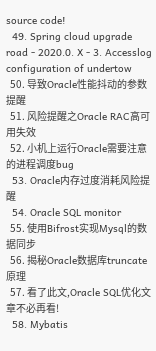source code!
  49. Spring cloud upgrade road - 2020.0. X - 3. Accesslog configuration of undertow
  50. 导致Oracle性能抖动的参数提醒
  51. 风险提醒之Oracle RAC高可用失效
  52. 小机上运行Oracle需要注意的进程调度bug
  53. Oracle内存过度消耗风险提醒
  54. Oracle SQL monitor
  55. 使用Bifrost实现Mysql的数据同步
  56. 揭秘Oracle数据库truncate原理
  57. 看了此文,Oracle SQL优化文章不必再看!
  58. Mybatis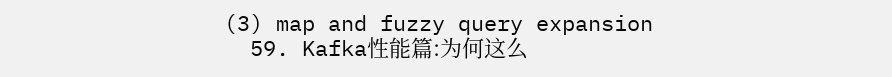(3) map and fuzzy query expansion
  59. Kafka性能篇:为何这么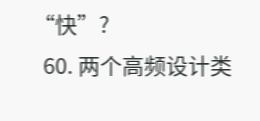“快”?
  60. 两个高频设计类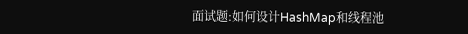面试题:如何设计HashMap和线程池